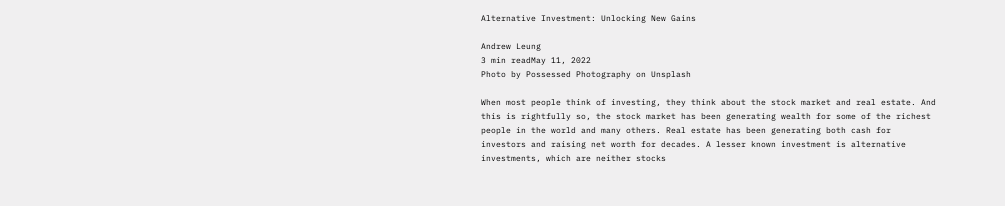Alternative Investment: Unlocking New Gains

Andrew Leung
3 min readMay 11, 2022
Photo by Possessed Photography on Unsplash

When most people think of investing, they think about the stock market and real estate. And this is rightfully so, the stock market has been generating wealth for some of the richest people in the world and many others. Real estate has been generating both cash for investors and raising net worth for decades. A lesser known investment is alternative investments, which are neither stocks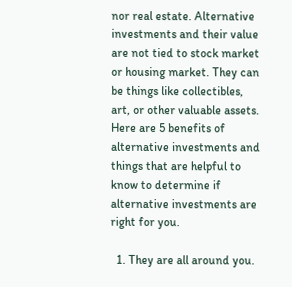nor real estate. Alternative investments and their value are not tied to stock market or housing market. They can be things like collectibles, art, or other valuable assets. Here are 5 benefits of alternative investments and things that are helpful to know to determine if alternative investments are right for you.

  1. They are all around you.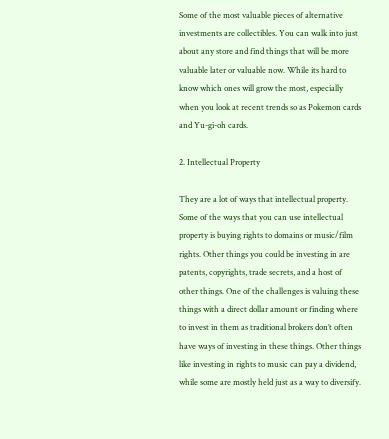Some of the most valuable pieces of alternative investments are collectibles. You can walk into just about any store and find things that will be more valuable later or valuable now. While its hard to know which ones will grow the most, especially when you look at recent trends so as Pokemon cards and Yu-gi-oh cards.

2. Intellectual Property

They are a lot of ways that intellectual property. Some of the ways that you can use intellectual property is buying rights to domains or music/film rights. Other things you could be investing in are patents, copyrights, trade secrets, and a host of other things. One of the challenges is valuing these things with a direct dollar amount or finding where to invest in them as traditional brokers don’t often have ways of investing in these things. Other things like investing in rights to music can pay a dividend, while some are mostly held just as a way to diversify.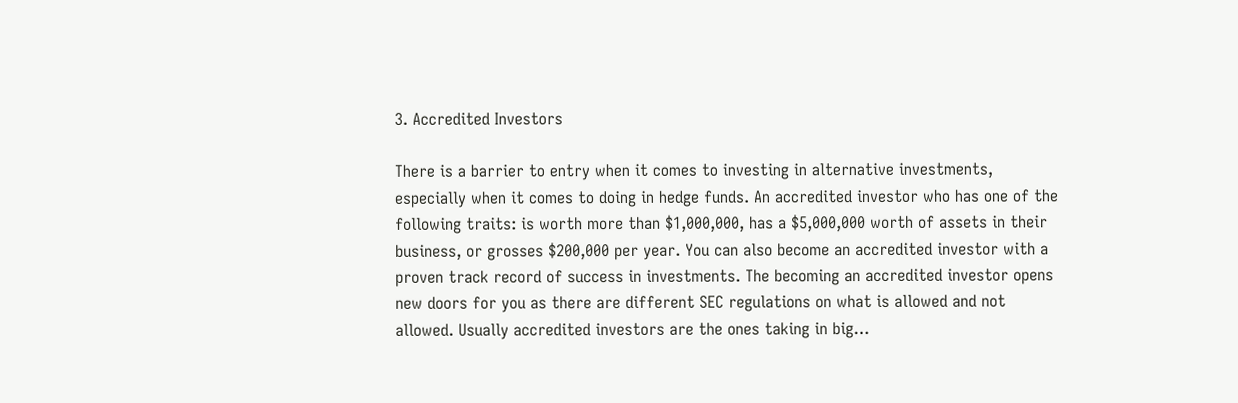3. Accredited Investors

There is a barrier to entry when it comes to investing in alternative investments, especially when it comes to doing in hedge funds. An accredited investor who has one of the following traits: is worth more than $1,000,000, has a $5,000,000 worth of assets in their business, or grosses $200,000 per year. You can also become an accredited investor with a proven track record of success in investments. The becoming an accredited investor opens new doors for you as there are different SEC regulations on what is allowed and not allowed. Usually accredited investors are the ones taking in big…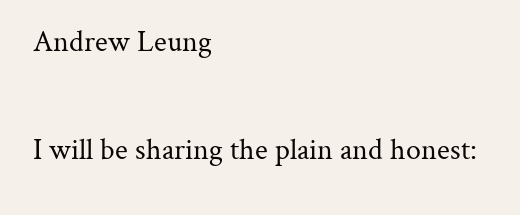Andrew Leung

I will be sharing the plain and honest: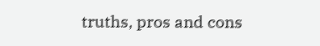truths, pros and cons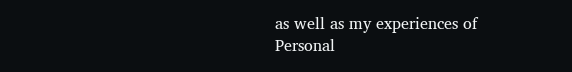as well as my experiences of Personal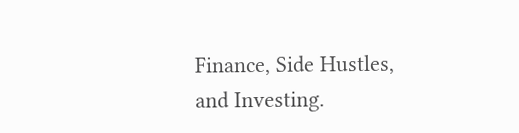Finance, Side Hustles, and Investing.